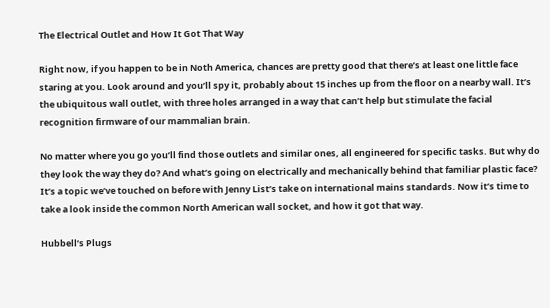The Electrical Outlet and How It Got That Way

Right now, if you happen to be in Noth America, chances are pretty good that there’s at least one little face staring at you. Look around and you’ll spy it, probably about 15 inches up from the floor on a nearby wall. It’s the ubiquitous wall outlet, with three holes arranged in a way that can’t help but stimulate the facial recognition firmware of our mammalian brain.

No matter where you go you’ll find those outlets and similar ones, all engineered for specific tasks. But why do they look the way they do? And what’s going on electrically and mechanically behind that familiar plastic face? It’s a topic we’ve touched on before with Jenny List’s take on international mains standards. Now it’s time to take a look inside the common North American wall socket, and how it got that way.

Hubbell’s Plugs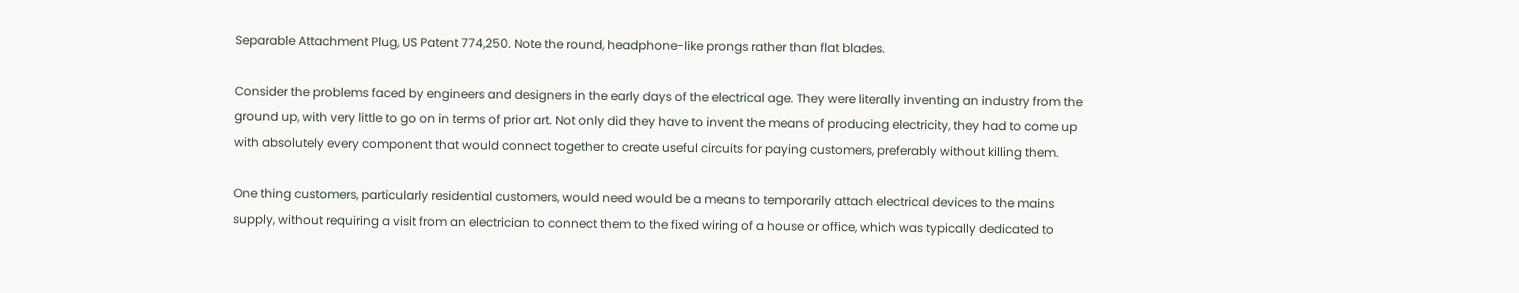Separable Attachment Plug, US Patent 774,250. Note the round, headphone-like prongs rather than flat blades.

Consider the problems faced by engineers and designers in the early days of the electrical age. They were literally inventing an industry from the ground up, with very little to go on in terms of prior art. Not only did they have to invent the means of producing electricity, they had to come up with absolutely every component that would connect together to create useful circuits for paying customers, preferably without killing them.

One thing customers, particularly residential customers, would need would be a means to temporarily attach electrical devices to the mains supply, without requiring a visit from an electrician to connect them to the fixed wiring of a house or office, which was typically dedicated to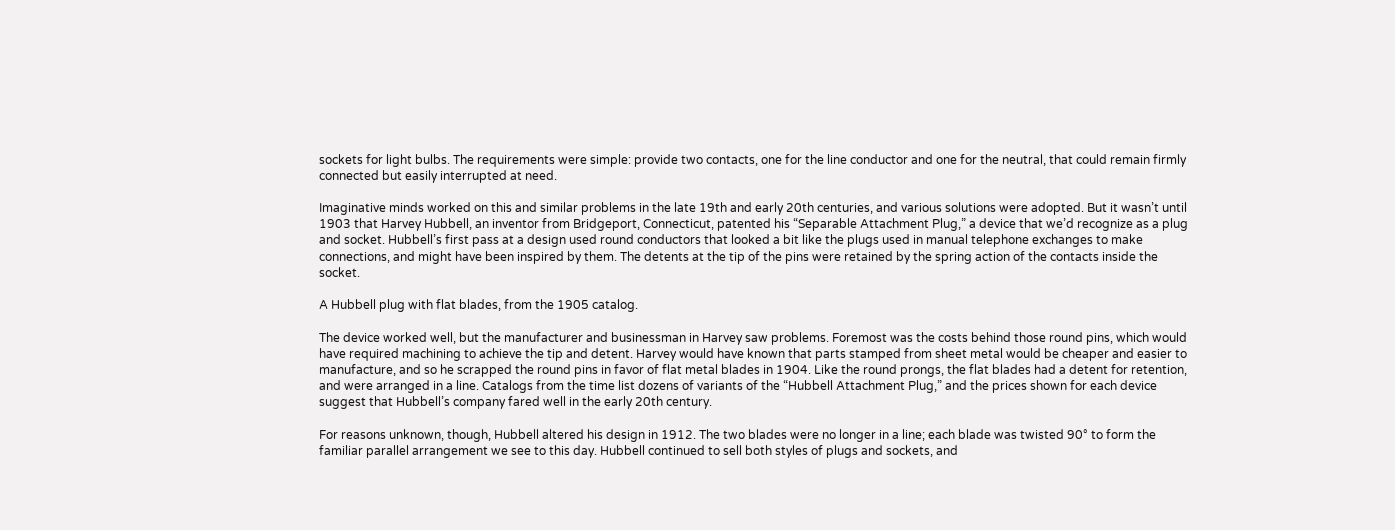sockets for light bulbs. The requirements were simple: provide two contacts, one for the line conductor and one for the neutral, that could remain firmly connected but easily interrupted at need.

Imaginative minds worked on this and similar problems in the late 19th and early 20th centuries, and various solutions were adopted. But it wasn’t until 1903 that Harvey Hubbell, an inventor from Bridgeport, Connecticut, patented his “Separable Attachment Plug,” a device that we’d recognize as a plug and socket. Hubbell’s first pass at a design used round conductors that looked a bit like the plugs used in manual telephone exchanges to make connections, and might have been inspired by them. The detents at the tip of the pins were retained by the spring action of the contacts inside the socket.

A Hubbell plug with flat blades, from the 1905 catalog.

The device worked well, but the manufacturer and businessman in Harvey saw problems. Foremost was the costs behind those round pins, which would have required machining to achieve the tip and detent. Harvey would have known that parts stamped from sheet metal would be cheaper and easier to manufacture, and so he scrapped the round pins in favor of flat metal blades in 1904. Like the round prongs, the flat blades had a detent for retention, and were arranged in a line. Catalogs from the time list dozens of variants of the “Hubbell Attachment Plug,” and the prices shown for each device suggest that Hubbell’s company fared well in the early 20th century.

For reasons unknown, though, Hubbell altered his design in 1912. The two blades were no longer in a line; each blade was twisted 90° to form the familiar parallel arrangement we see to this day. Hubbell continued to sell both styles of plugs and sockets, and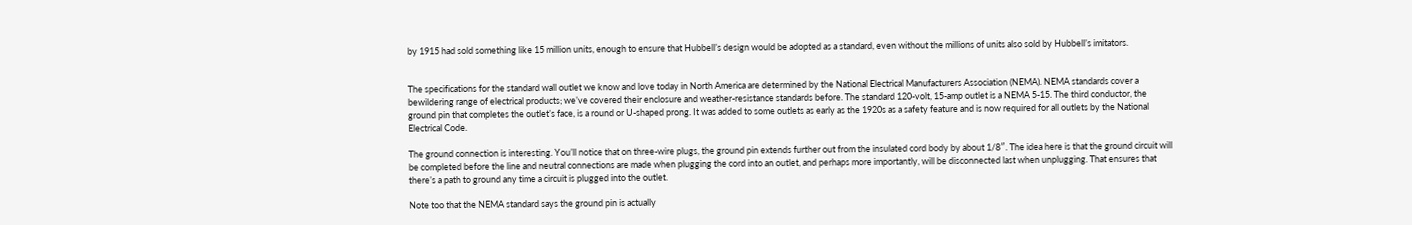by 1915 had sold something like 15 million units, enough to ensure that Hubbell’s design would be adopted as a standard, even without the millions of units also sold by Hubbell’s imitators.


The specifications for the standard wall outlet we know and love today in North America are determined by the National Electrical Manufacturers Association (NEMA). NEMA standards cover a bewildering range of electrical products; we’ve covered their enclosure and weather-resistance standards before. The standard 120-volt, 15-amp outlet is a NEMA 5-15. The third conductor, the ground pin that completes the outlet’s face, is a round or U-shaped prong. It was added to some outlets as early as the 1920s as a safety feature and is now required for all outlets by the National Electrical Code.

The ground connection is interesting. You’ll notice that on three-wire plugs, the ground pin extends further out from the insulated cord body by about 1/8″. The idea here is that the ground circuit will be completed before the line and neutral connections are made when plugging the cord into an outlet, and perhaps more importantly, will be disconnected last when unplugging. That ensures that there’s a path to ground any time a circuit is plugged into the outlet.

Note too that the NEMA standard says the ground pin is actually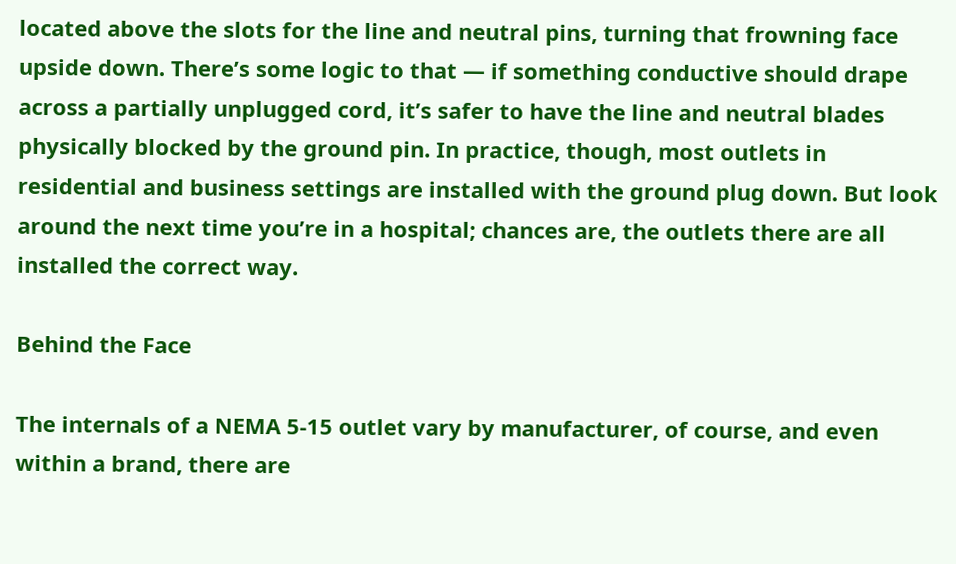located above the slots for the line and neutral pins, turning that frowning face upside down. There’s some logic to that — if something conductive should drape across a partially unplugged cord, it’s safer to have the line and neutral blades physically blocked by the ground pin. In practice, though, most outlets in residential and business settings are installed with the ground plug down. But look around the next time you’re in a hospital; chances are, the outlets there are all installed the correct way.

Behind the Face

The internals of a NEMA 5-15 outlet vary by manufacturer, of course, and even within a brand, there are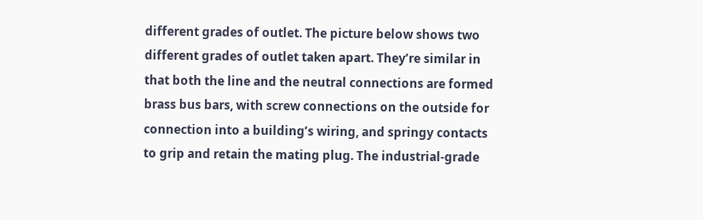different grades of outlet. The picture below shows two different grades of outlet taken apart. They’re similar in that both the line and the neutral connections are formed brass bus bars, with screw connections on the outside for connection into a building’s wiring, and springy contacts to grip and retain the mating plug. The industrial-grade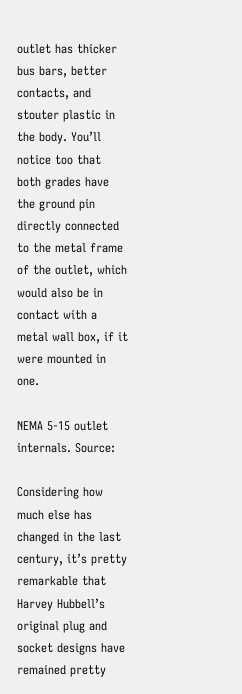outlet has thicker bus bars, better contacts, and stouter plastic in the body. You’ll notice too that both grades have the ground pin directly connected to the metal frame of the outlet, which would also be in contact with a metal wall box, if it were mounted in one.

NEMA 5-15 outlet internals. Source:

Considering how much else has changed in the last century, it’s pretty remarkable that Harvey Hubbell’s original plug and socket designs have remained pretty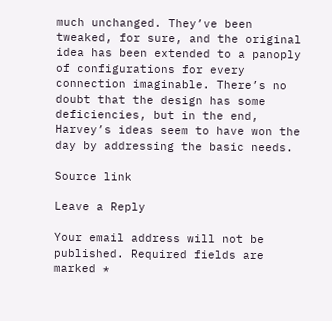much unchanged. They’ve been tweaked, for sure, and the original idea has been extended to a panoply of configurations for every connection imaginable. There’s no doubt that the design has some deficiencies, but in the end, Harvey’s ideas seem to have won the day by addressing the basic needs.

Source link

Leave a Reply

Your email address will not be published. Required fields are marked *